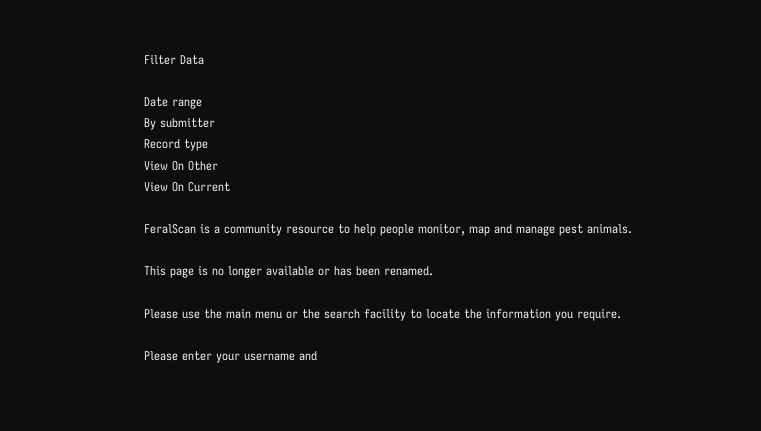Filter Data

Date range
By submitter
Record type
View On Other
View On Current

FeralScan is a community resource to help people monitor, map and manage pest animals.

This page is no longer available or has been renamed.

Please use the main menu or the search facility to locate the information you require.

Please enter your username and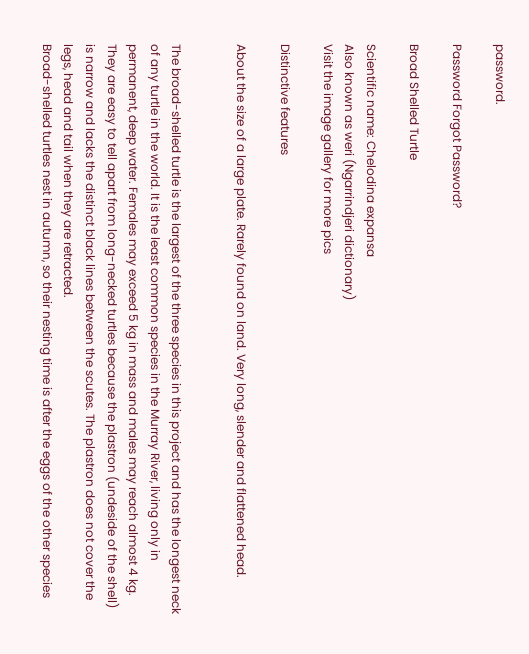password.

Password Forgot Password?

Broad Shelled Turtle

Scientific name: Chelodina expansa
Also known as weri (Ngarrindjeri dictionary)
Visit the image gallery for more pics

Distinctive features

About the size of a large plate. Rarely found on land. Very long, slender and flattened head.


The broad-shelled turtle is the largest of the three species in this project and has the longest neck of any turtle in the world. It is the least common species in the Murray River, living only in permanent, deep water. Females may exceed 5 kg in mass and males may reach almost 4 kg. They are easy to tell apart from long-necked turtles because the plastron (undeside of the shell) is narrow and lacks the distinct black lines between the scutes. The plastron does not cover the legs, head and tail when they are retracted.
Broad-shelled turtles nest in autumn, so their nesting time is after the eggs of the other species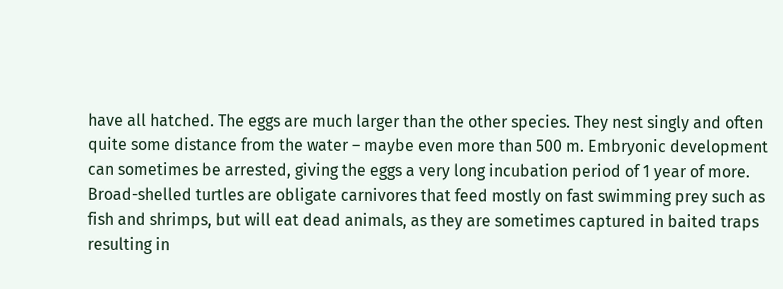have all hatched. The eggs are much larger than the other species. They nest singly and often quite some distance from the water – maybe even more than 500 m. Embryonic development can sometimes be arrested, giving the eggs a very long incubation period of 1 year of more.
Broad-shelled turtles are obligate carnivores that feed mostly on fast swimming prey such as fish and shrimps, but will eat dead animals, as they are sometimes captured in baited traps resulting in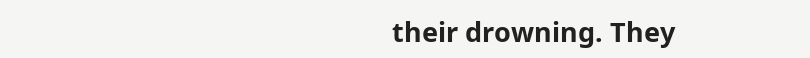their drowning. They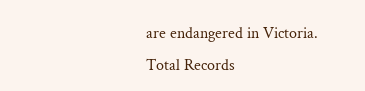are endangered in Victoria.
Total Records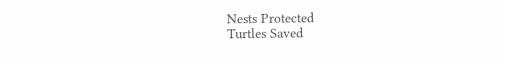Nests Protected
Turtles Saved